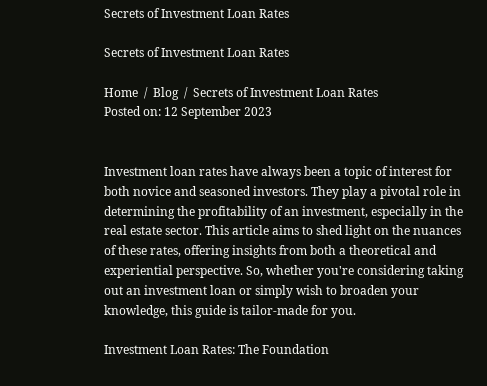Secrets of Investment Loan Rates

Secrets of Investment Loan Rates

Home  /  Blog  /  Secrets of Investment Loan Rates
Posted on: 12 September 2023


Investment loan rates have always been a topic of interest for both novice and seasoned investors. They play a pivotal role in determining the profitability of an investment, especially in the real estate sector. This article aims to shed light on the nuances of these rates, offering insights from both a theoretical and experiential perspective. So, whether you're considering taking out an investment loan or simply wish to broaden your knowledge, this guide is tailor-made for you.

Investment Loan Rates: The Foundation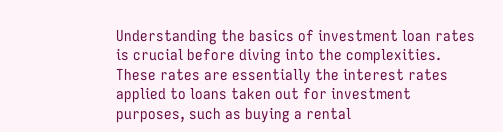Understanding the basics of investment loan rates is crucial before diving into the complexities. These rates are essentially the interest rates applied to loans taken out for investment purposes, such as buying a rental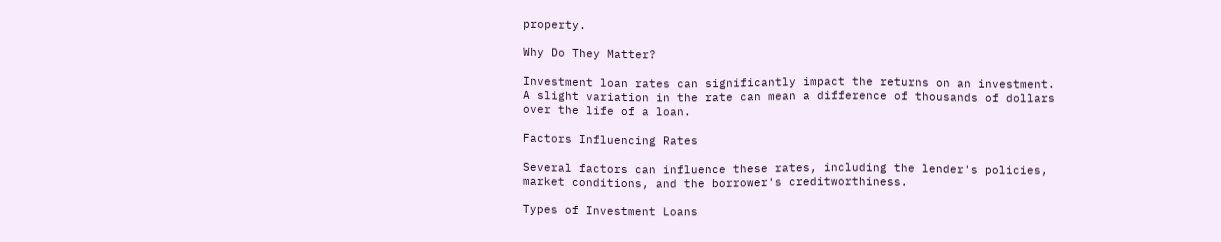property.

Why Do They Matter?

Investment loan rates can significantly impact the returns on an investment. A slight variation in the rate can mean a difference of thousands of dollars over the life of a loan.

Factors Influencing Rates

Several factors can influence these rates, including the lender's policies, market conditions, and the borrower's creditworthiness.

Types of Investment Loans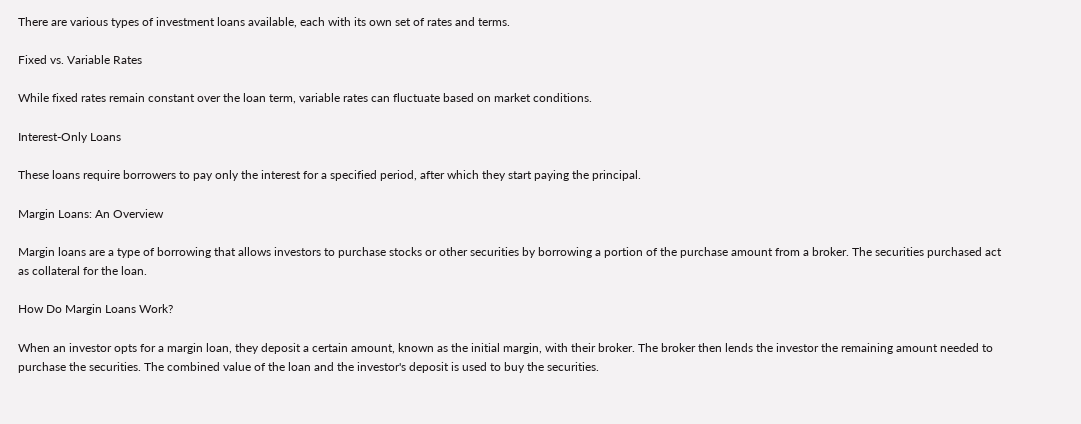There are various types of investment loans available, each with its own set of rates and terms.

Fixed vs. Variable Rates

While fixed rates remain constant over the loan term, variable rates can fluctuate based on market conditions.

Interest-Only Loans

These loans require borrowers to pay only the interest for a specified period, after which they start paying the principal.

Margin Loans: An Overview

Margin loans are a type of borrowing that allows investors to purchase stocks or other securities by borrowing a portion of the purchase amount from a broker. The securities purchased act as collateral for the loan.

How Do Margin Loans Work?

When an investor opts for a margin loan, they deposit a certain amount, known as the initial margin, with their broker. The broker then lends the investor the remaining amount needed to purchase the securities. The combined value of the loan and the investor's deposit is used to buy the securities.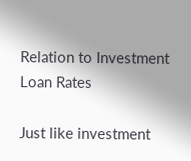Relation to Investment Loan Rates

Just like investment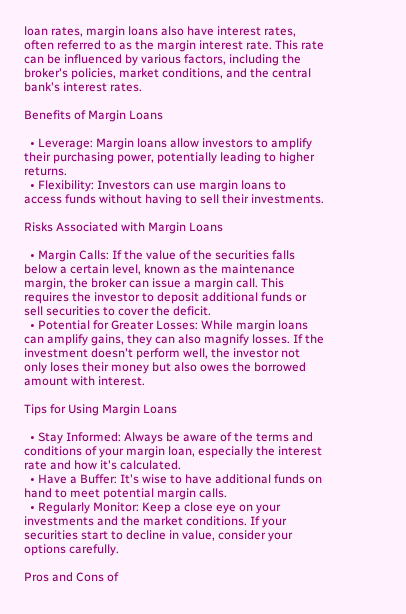loan rates, margin loans also have interest rates, often referred to as the margin interest rate. This rate can be influenced by various factors, including the broker's policies, market conditions, and the central bank's interest rates.

Benefits of Margin Loans

  • Leverage: Margin loans allow investors to amplify their purchasing power, potentially leading to higher returns.
  • Flexibility: Investors can use margin loans to access funds without having to sell their investments.

Risks Associated with Margin Loans

  • Margin Calls: If the value of the securities falls below a certain level, known as the maintenance margin, the broker can issue a margin call. This requires the investor to deposit additional funds or sell securities to cover the deficit.
  • Potential for Greater Losses: While margin loans can amplify gains, they can also magnify losses. If the investment doesn't perform well, the investor not only loses their money but also owes the borrowed amount with interest.

Tips for Using Margin Loans

  • Stay Informed: Always be aware of the terms and conditions of your margin loan, especially the interest rate and how it's calculated.
  • Have a Buffer: It's wise to have additional funds on hand to meet potential margin calls.
  • Regularly Monitor: Keep a close eye on your investments and the market conditions. If your securities start to decline in value, consider your options carefully.

Pros and Cons of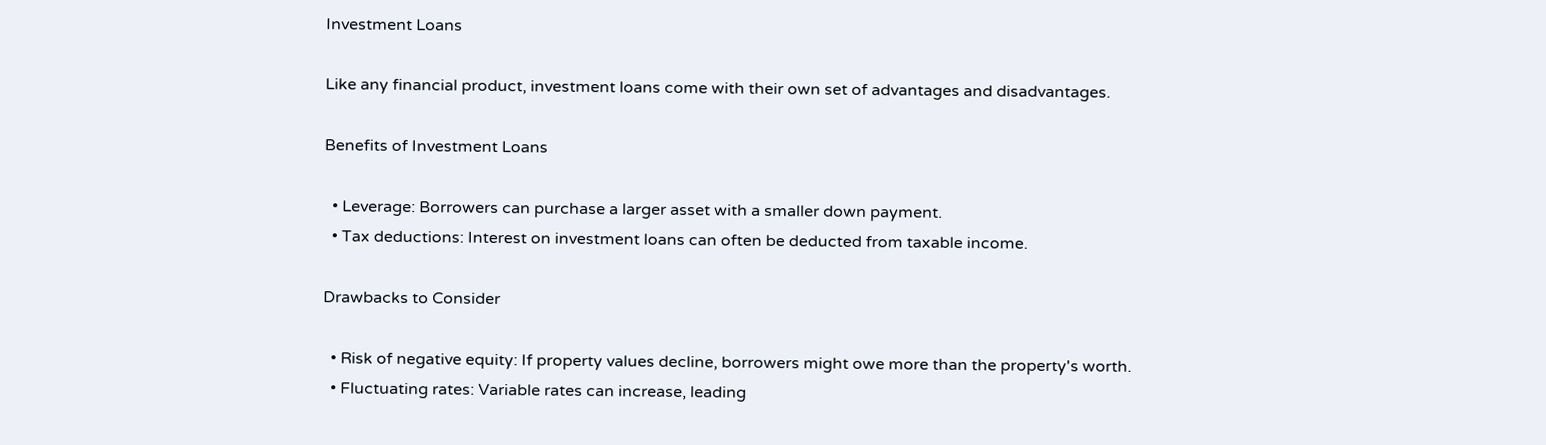Investment Loans

Like any financial product, investment loans come with their own set of advantages and disadvantages.

Benefits of Investment Loans

  • Leverage: Borrowers can purchase a larger asset with a smaller down payment.
  • Tax deductions: Interest on investment loans can often be deducted from taxable income.

Drawbacks to Consider

  • Risk of negative equity: If property values decline, borrowers might owe more than the property's worth.
  • Fluctuating rates: Variable rates can increase, leading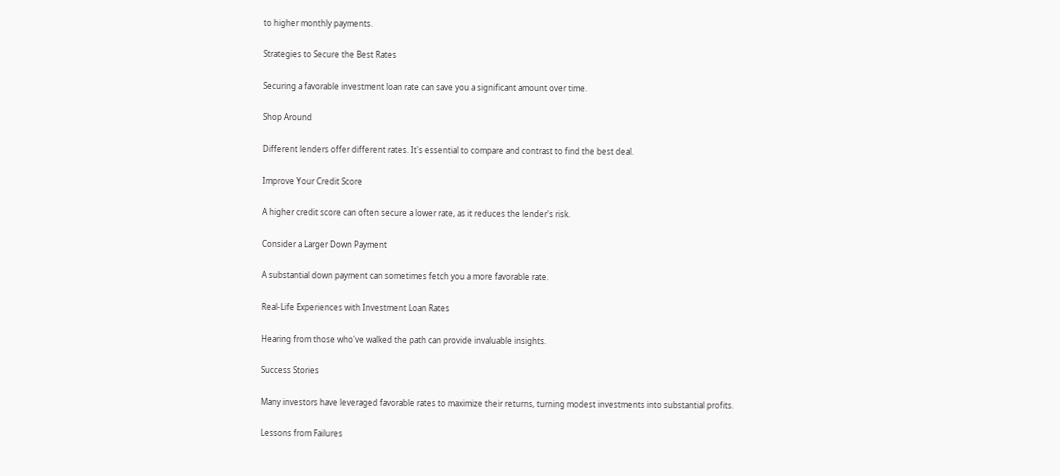to higher monthly payments.

Strategies to Secure the Best Rates

Securing a favorable investment loan rate can save you a significant amount over time.

Shop Around

Different lenders offer different rates. It's essential to compare and contrast to find the best deal.

Improve Your Credit Score

A higher credit score can often secure a lower rate, as it reduces the lender's risk.

Consider a Larger Down Payment

A substantial down payment can sometimes fetch you a more favorable rate.

Real-Life Experiences with Investment Loan Rates

Hearing from those who've walked the path can provide invaluable insights.

Success Stories

Many investors have leveraged favorable rates to maximize their returns, turning modest investments into substantial profits.

Lessons from Failures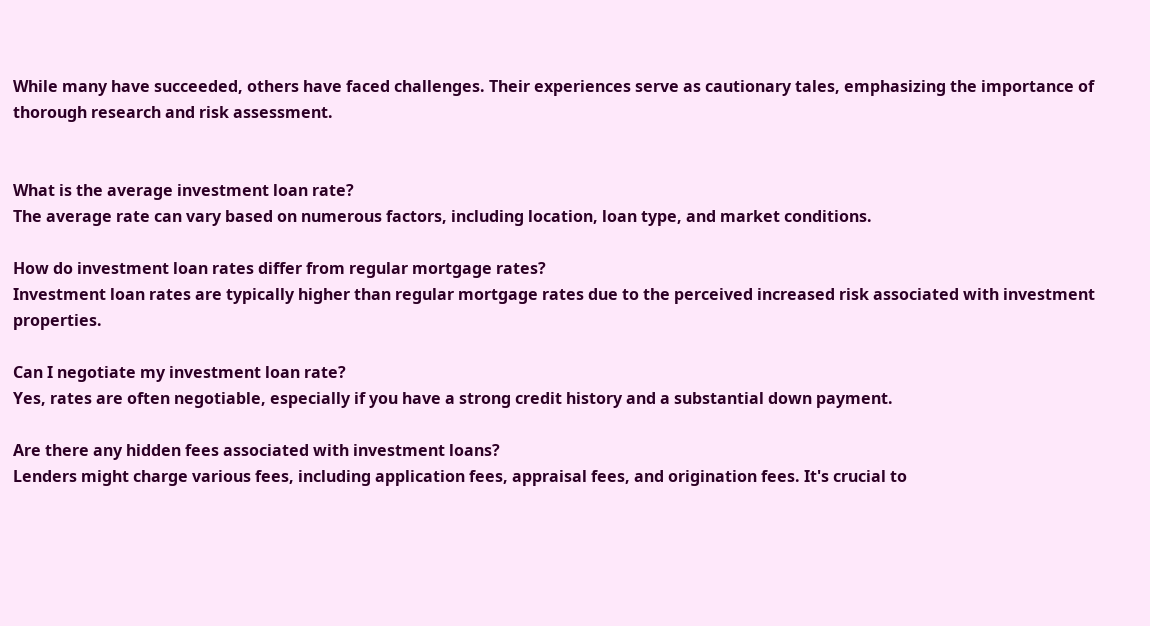While many have succeeded, others have faced challenges. Their experiences serve as cautionary tales, emphasizing the importance of thorough research and risk assessment.


What is the average investment loan rate?
The average rate can vary based on numerous factors, including location, loan type, and market conditions.

How do investment loan rates differ from regular mortgage rates?
Investment loan rates are typically higher than regular mortgage rates due to the perceived increased risk associated with investment properties.

Can I negotiate my investment loan rate?
Yes, rates are often negotiable, especially if you have a strong credit history and a substantial down payment.

Are there any hidden fees associated with investment loans?
Lenders might charge various fees, including application fees, appraisal fees, and origination fees. It's crucial to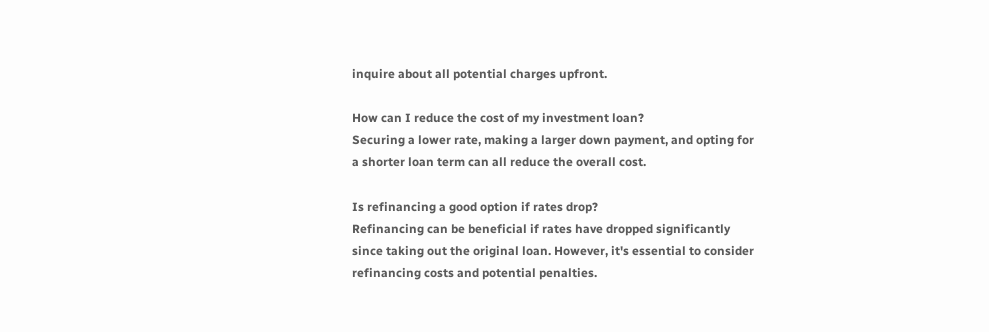inquire about all potential charges upfront.

How can I reduce the cost of my investment loan?
Securing a lower rate, making a larger down payment, and opting for a shorter loan term can all reduce the overall cost.

Is refinancing a good option if rates drop?
Refinancing can be beneficial if rates have dropped significantly since taking out the original loan. However, it's essential to consider refinancing costs and potential penalties.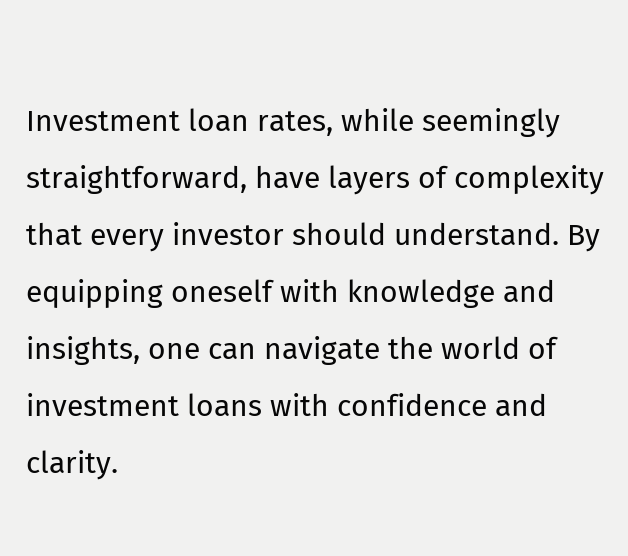Investment loan rates, while seemingly straightforward, have layers of complexity that every investor should understand. By equipping oneself with knowledge and insights, one can navigate the world of investment loans with confidence and clarity.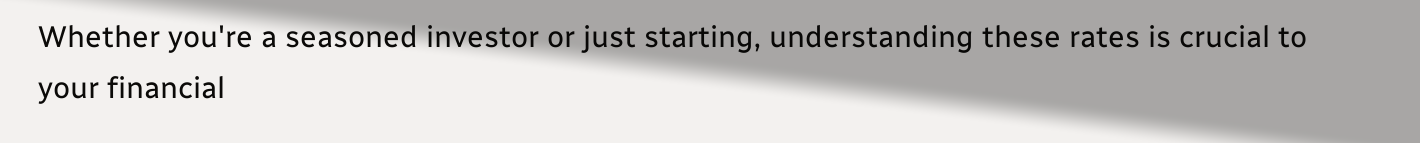Whether you're a seasoned investor or just starting, understanding these rates is crucial to your financial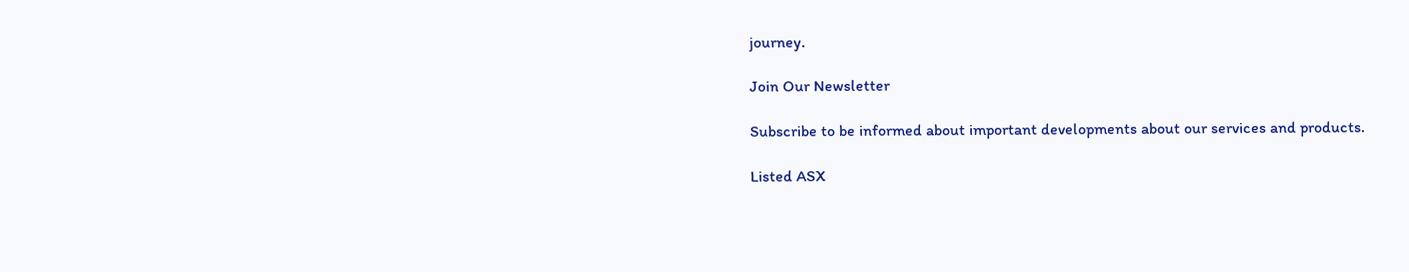journey.

Join Our Newsletter

Subscribe to be informed about important developments about our services and products.

Listed ASX